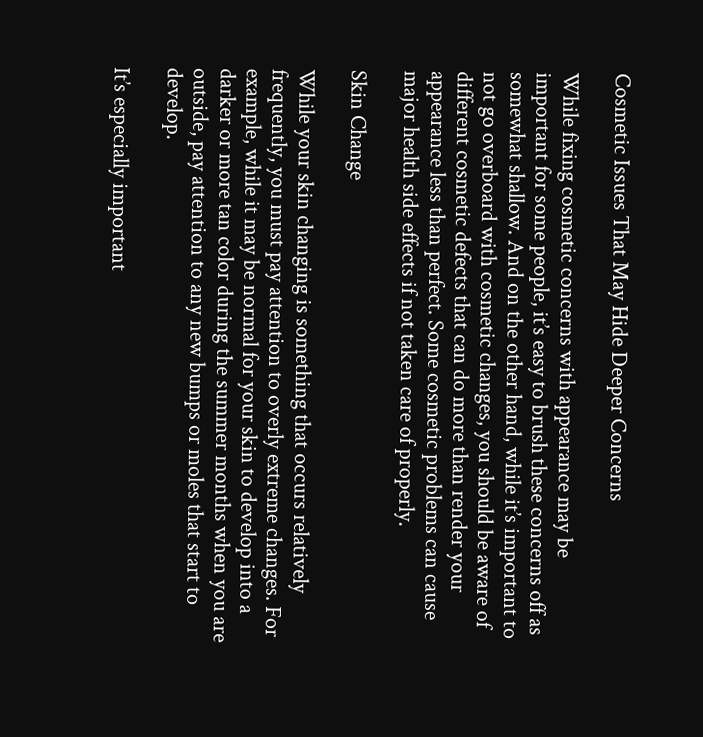Cosmetic Issues That May Hide Deeper Concerns

While fixing cosmetic concerns with appearance may be important for some people, it’s easy to brush these concerns off as somewhat shallow. And on the other hand, while it’s important to not go overboard with cosmetic changes, you should be aware of different cosmetic defects that can do more than render your appearance less than perfect. Some cosmetic problems can cause major health side effects if not taken care of properly.

Skin Change

While your skin changing is something that occurs relatively frequently, you must pay attention to overly extreme changes. For example, while it may be normal for your skin to develop into a darker or more tan color during the summer months when you are outside, pay attention to any new bumps or moles that start to develop.

It’s especially important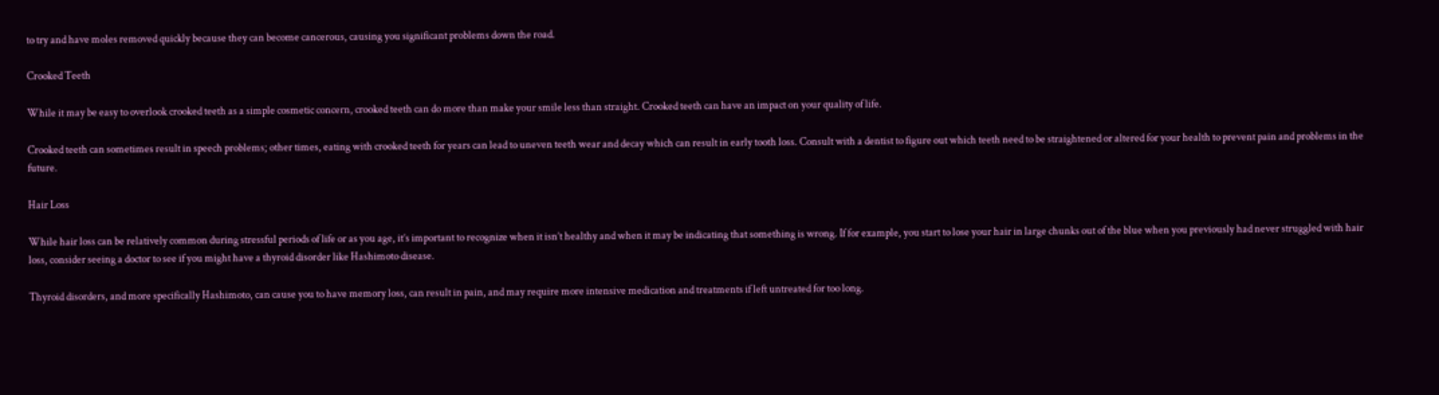to try and have moles removed quickly because they can become cancerous, causing you significant problems down the road.

Crooked Teeth

While it may be easy to overlook crooked teeth as a simple cosmetic concern, crooked teeth can do more than make your smile less than straight. Crooked teeth can have an impact on your quality of life.

Crooked teeth can sometimes result in speech problems; other times, eating with crooked teeth for years can lead to uneven teeth wear and decay which can result in early tooth loss. Consult with a dentist to figure out which teeth need to be straightened or altered for your health to prevent pain and problems in the future.

Hair Loss

While hair loss can be relatively common during stressful periods of life or as you age, it’s important to recognize when it isn’t healthy and when it may be indicating that something is wrong. If for example, you start to lose your hair in large chunks out of the blue when you previously had never struggled with hair loss, consider seeing a doctor to see if you might have a thyroid disorder like Hashimoto disease.

Thyroid disorders, and more specifically Hashimoto, can cause you to have memory loss, can result in pain, and may require more intensive medication and treatments if left untreated for too long.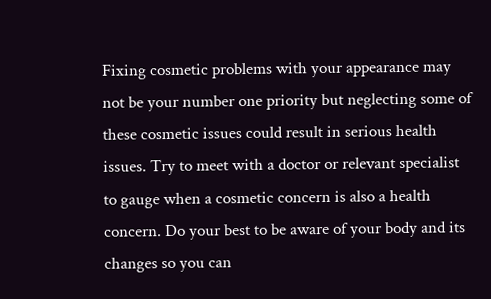Fixing cosmetic problems with your appearance may not be your number one priority but neglecting some of these cosmetic issues could result in serious health issues. Try to meet with a doctor or relevant specialist to gauge when a cosmetic concern is also a health concern. Do your best to be aware of your body and its changes so you can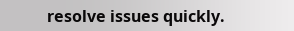resolve issues quickly.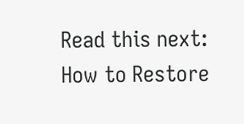Read this next: How to Restore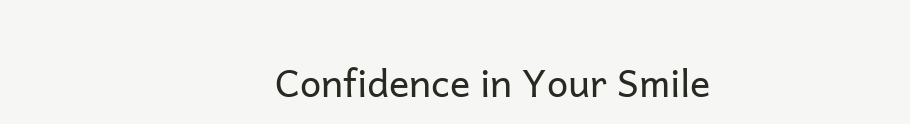Confidence in Your Smile